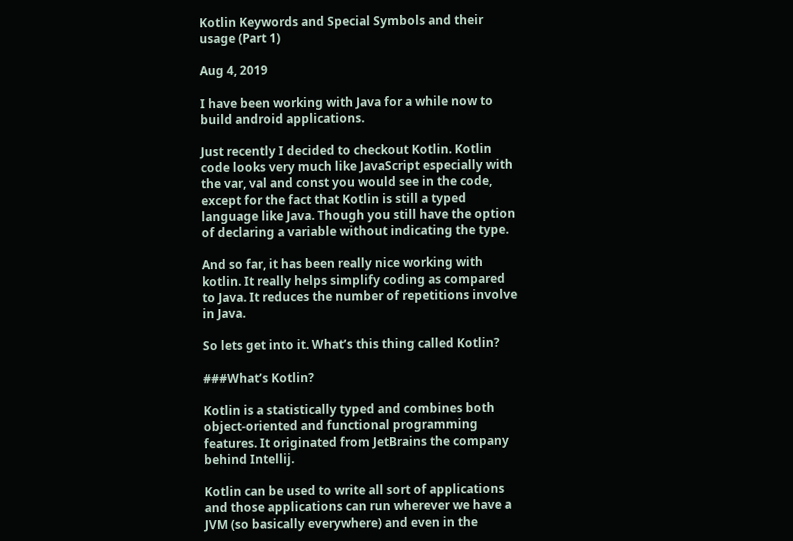Kotlin Keywords and Special Symbols and their usage (Part 1)

Aug 4, 2019

I have been working with Java for a while now to build android applications.

Just recently I decided to checkout Kotlin. Kotlin code looks very much like JavaScript especially with the var, val and const you would see in the code, except for the fact that Kotlin is still a typed language like Java. Though you still have the option of declaring a variable without indicating the type.

And so far, it has been really nice working with kotlin. It really helps simplify coding as compared to Java. It reduces the number of repetitions involve in Java.

So lets get into it. What’s this thing called Kotlin?

###What’s Kotlin?

Kotlin is a statistically typed and combines both object-oriented and functional programming features. It originated from JetBrains the company behind Intellij.

Kotlin can be used to write all sort of applications and those applications can run wherever we have a JVM (so basically everywhere) and even in the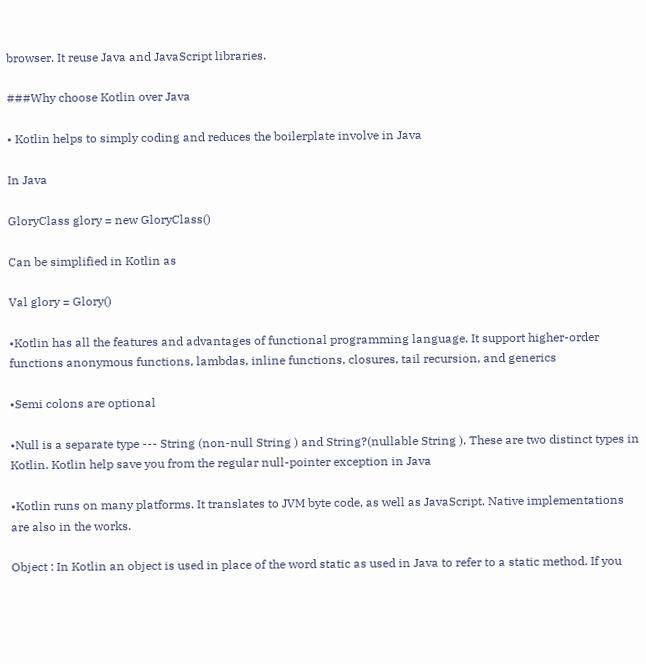browser. It reuse Java and JavaScript libraries.

###Why choose Kotlin over Java

• Kotlin helps to simply coding and reduces the boilerplate involve in Java

In Java

GloryClass glory = new GloryClass()

Can be simplified in Kotlin as

Val glory = Glory()

•Kotlin has all the features and advantages of functional programming language. It support higher-order functions anonymous functions, lambdas, inline functions, closures, tail recursion, and generics

•Semi colons are optional

•Null is a separate type --- String (non-null String ) and String?(nullable String ). These are two distinct types in Kotlin. Kotlin help save you from the regular null-pointer exception in Java

•Kotlin runs on many platforms. It translates to JVM byte code, as well as JavaScript. Native implementations are also in the works.

Object : In Kotlin an object is used in place of the word static as used in Java to refer to a static method. If you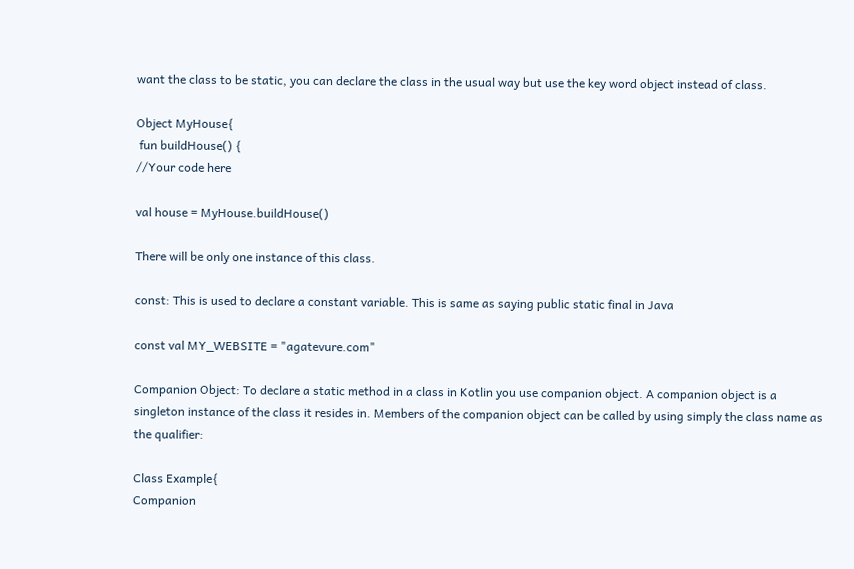want the class to be static, you can declare the class in the usual way but use the key word object instead of class.

Object MyHouse{
 fun buildHouse() {
//Your code here

val house = MyHouse.buildHouse()

There will be only one instance of this class.

const: This is used to declare a constant variable. This is same as saying public static final in Java

const val MY_WEBSITE = "agatevure.com"

Companion Object: To declare a static method in a class in Kotlin you use companion object. A companion object is a singleton instance of the class it resides in. Members of the companion object can be called by using simply the class name as the qualifier:

Class Example{
Companion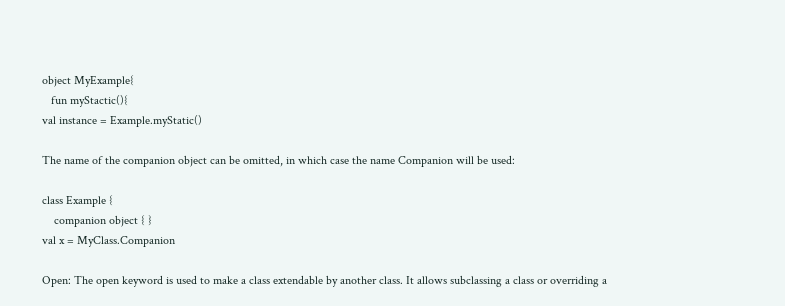object MyExample{
   fun myStactic(){
val instance = Example.myStatic()

The name of the companion object can be omitted, in which case the name Companion will be used:

class Example {
    companion object { }
val x = MyClass.Companion

Open: The open keyword is used to make a class extendable by another class. It allows subclassing a class or overriding a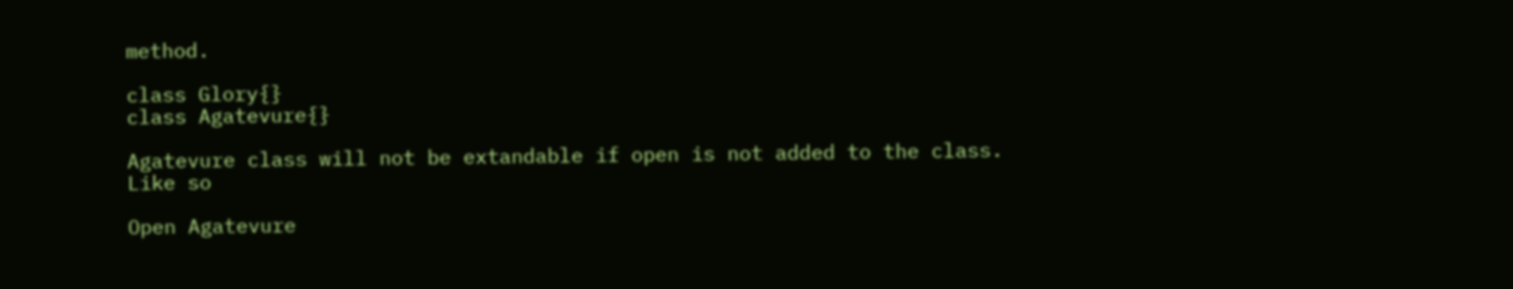method.

class Glory{}
class Agatevure{}

Agatevure class will not be extandable if open is not added to the class. Like so

Open Agatevure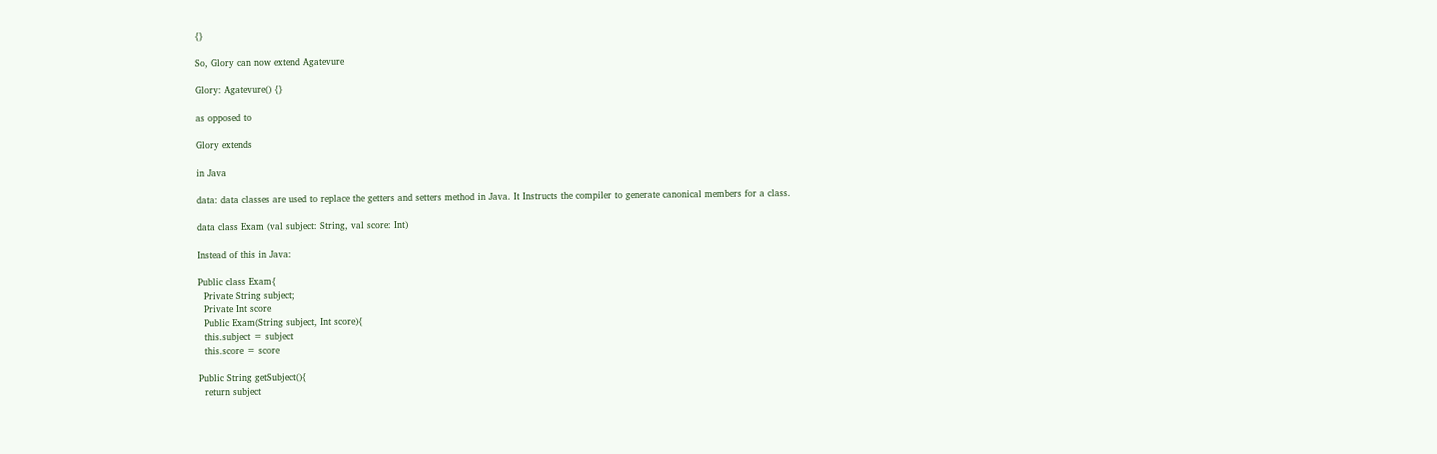{}

So, Glory can now extend Agatevure

Glory: Agatevure() {}

as opposed to

Glory extends

in Java

data: data classes are used to replace the getters and setters method in Java. It Instructs the compiler to generate canonical members for a class.

data class Exam (val subject: String, val score: Int)

Instead of this in Java:

Public class Exam{
  Private String subject;
  Private Int score
  Public Exam(String subject, Int score){
  this.subject = subject
  this.score = score

Public String getSubject(){
  return subject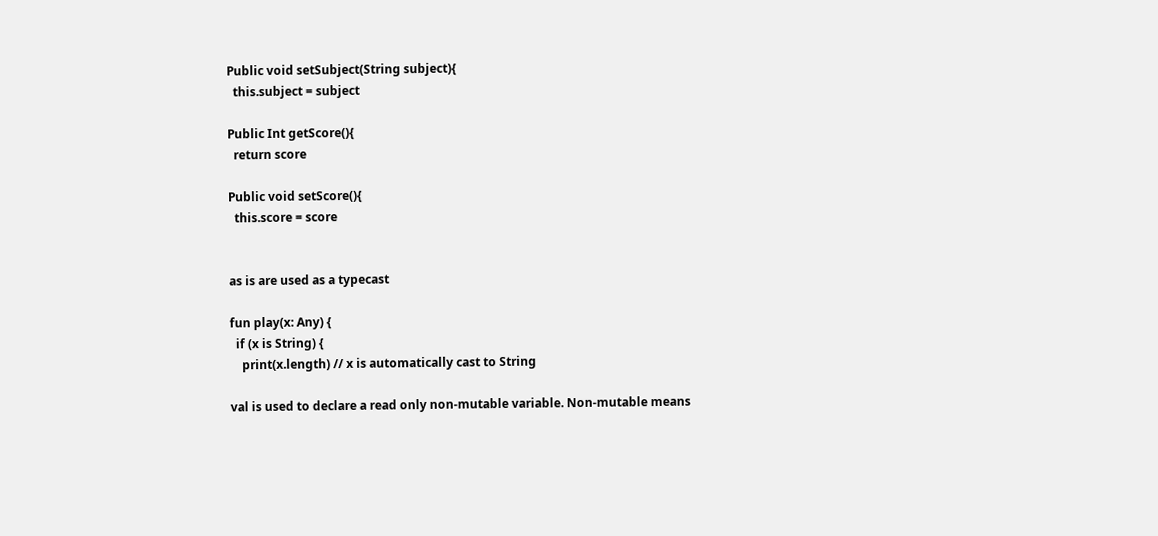Public void setSubject(String subject){
  this.subject = subject

Public Int getScore(){
  return score

Public void setScore(){
  this.score = score


as is are used as a typecast

fun play(x: Any) {
  if (x is String) {
    print(x.length) // x is automatically cast to String

val is used to declare a read only non-mutable variable. Non-mutable means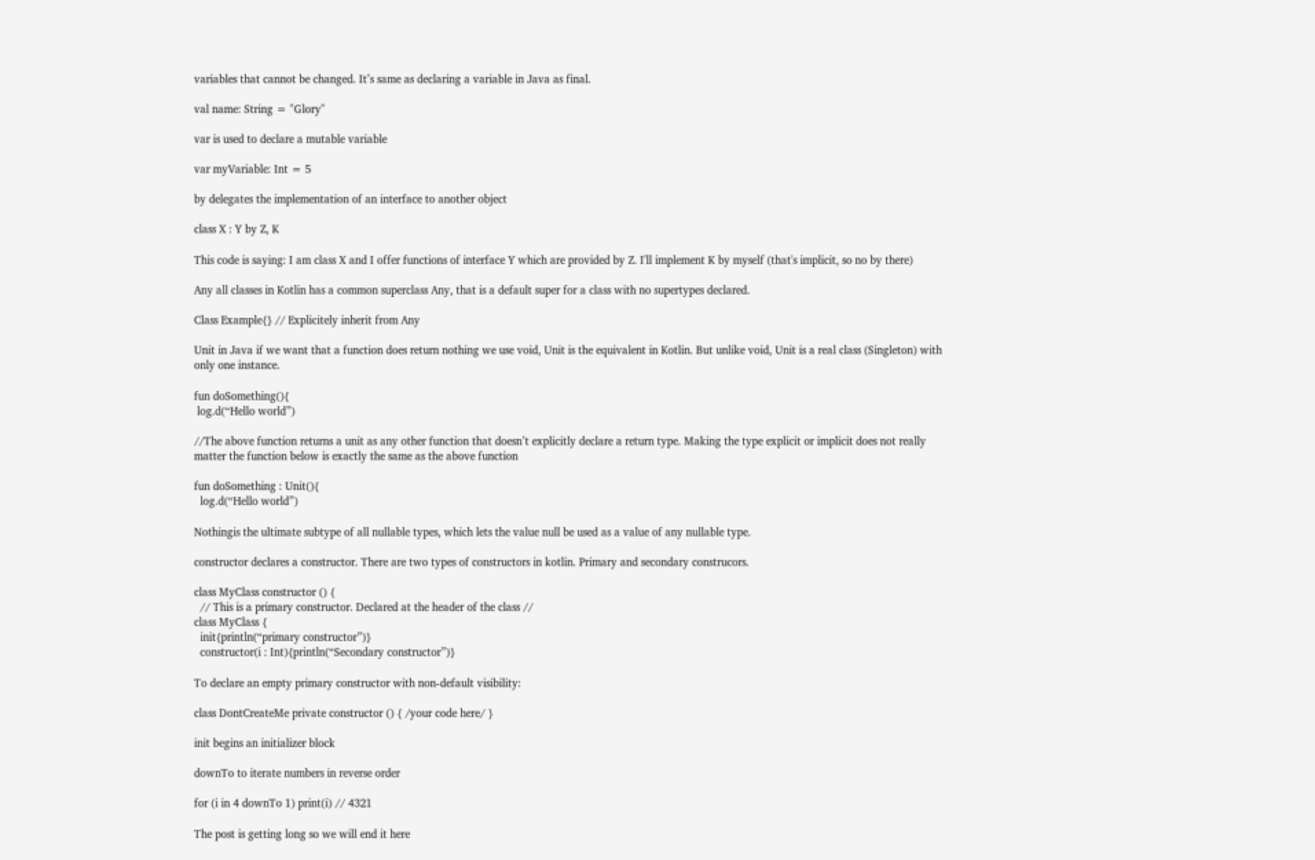variables that cannot be changed. It’s same as declaring a variable in Java as final.

val name: String = "Glory"

var is used to declare a mutable variable

var myVariable: Int = 5

by delegates the implementation of an interface to another object

class X : Y by Z, K

This code is saying: I am class X and I offer functions of interface Y which are provided by Z. I'll implement K by myself (that's implicit, so no by there)

Any all classes in Kotlin has a common superclass Any, that is a default super for a class with no supertypes declared.

Class Example{} // Explicitely inherit from Any

Unit in Java if we want that a function does return nothing we use void, Unit is the equivalent in Kotlin. But unlike void, Unit is a real class (Singleton) with only one instance.

fun doSomething(){
 log.d(“Hello world”)

//The above function returns a unit as any other function that doesn’t explicitly declare a return type. Making the type explicit or implicit does not really matter the function below is exactly the same as the above function

fun doSomething : Unit(){
  log.d(“Hello world”)

Nothingis the ultimate subtype of all nullable types, which lets the value null be used as a value of any nullable type.

constructor declares a constructor. There are two types of constructors in kotlin. Primary and secondary construcors.

class MyClass constructor () {
  // This is a primary constructor. Declared at the header of the class //
class MyClass {
  init{println(“primary constructor”)}
  constructor(i : Int){println(“Secondary constructor”)}

To declare an empty primary constructor with non-default visibility:

class DontCreateMe private constructor () { /your code here/ }

init begins an initializer block

downTo to iterate numbers in reverse order

for (i in 4 downTo 1) print(i) // 4321

The post is getting long so we will end it here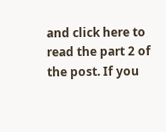and click here to read the part 2 of the post. If you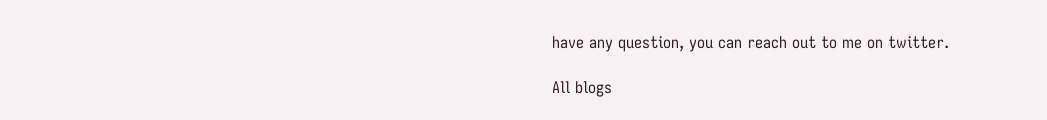have any question, you can reach out to me on twitter.

All blogs